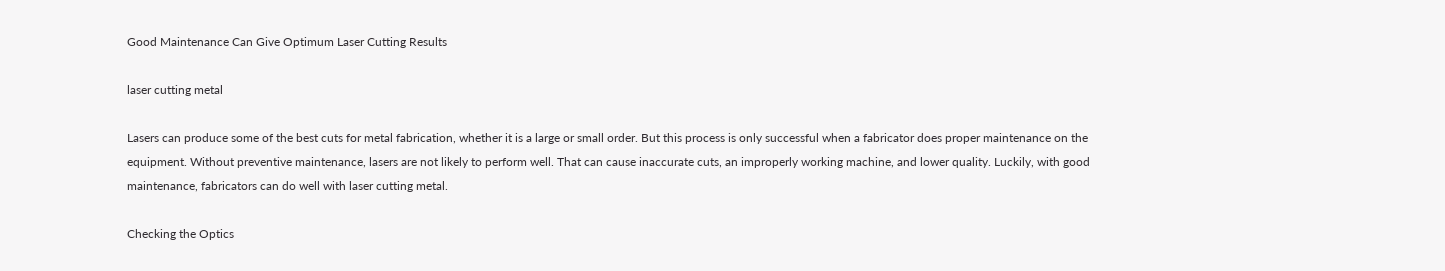Good Maintenance Can Give Optimum Laser Cutting Results

laser cutting metal

Lasers can produce some of the best cuts for metal fabrication, whether it is a large or small order. But this process is only successful when a fabricator does proper maintenance on the equipment. Without preventive maintenance, lasers are not likely to perform well. That can cause inaccurate cuts, an improperly working machine, and lower quality. Luckily, with good maintenance, fabricators can do well with laser cutting metal.

Checking the Optics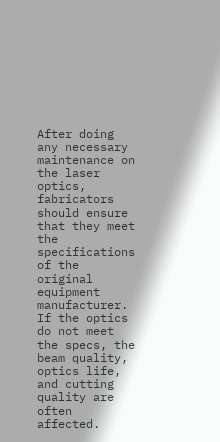After doing any necessary maintenance on the laser optics, fabricators should ensure that they meet the specifications of the original equipment manufacturer. If the optics do not meet the specs, the beam quality, optics life, and cutting quality are often affected.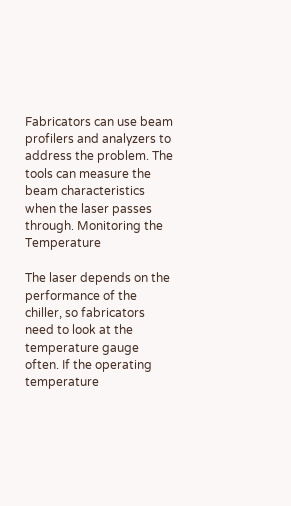Fabricators can use beam profilers and analyzers to address the problem. The tools can measure the beam characteristics when the laser passes through. Monitoring the Temperature

The laser depends on the performance of the chiller, so fabricators need to look at the temperature gauge often. If the operating temperature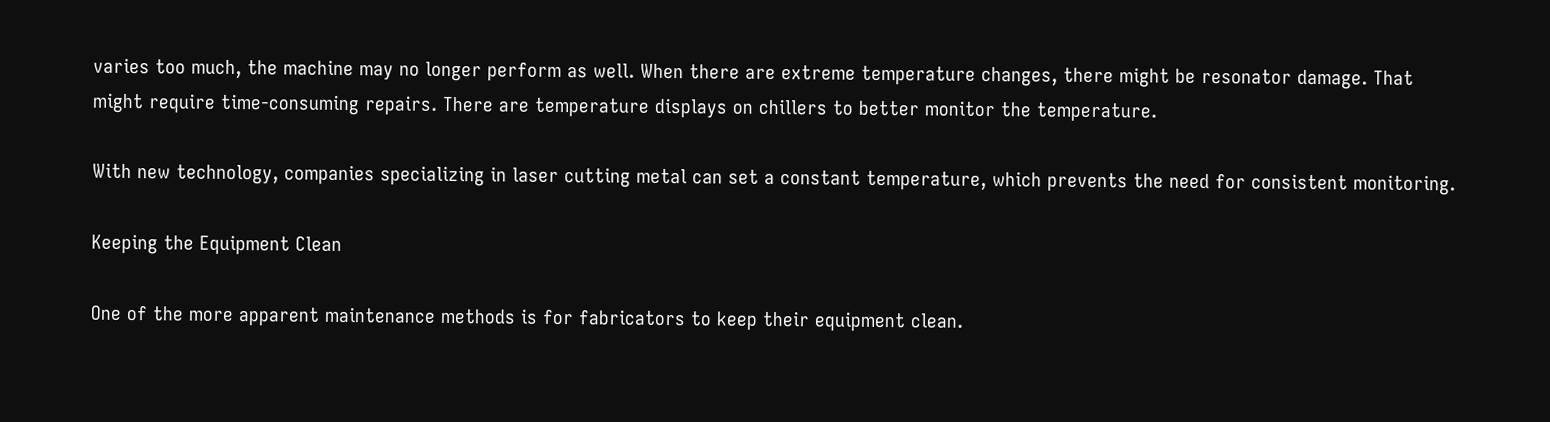varies too much, the machine may no longer perform as well. When there are extreme temperature changes, there might be resonator damage. That might require time-consuming repairs. There are temperature displays on chillers to better monitor the temperature.

With new technology, companies specializing in laser cutting metal can set a constant temperature, which prevents the need for consistent monitoring.

Keeping the Equipment Clean

One of the more apparent maintenance methods is for fabricators to keep their equipment clean.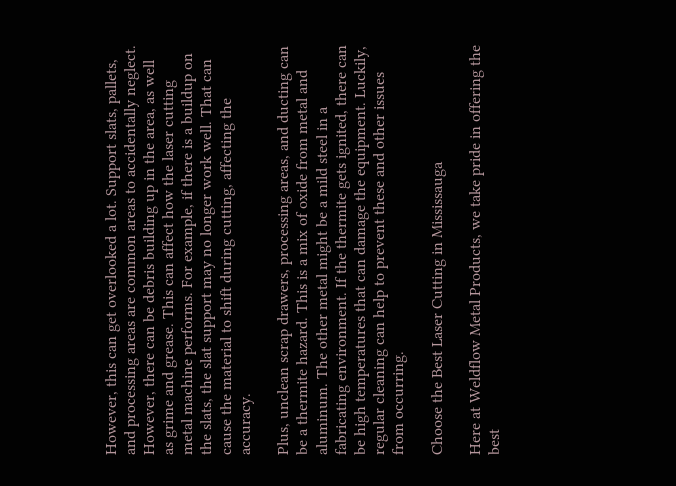However, this can get overlooked a lot. Support slats, pallets, and processing areas are common areas to accidentally neglect. However, there can be debris building up in the area, as well as grime and grease. This can affect how the laser cutting metal machine performs. For example, if there is a buildup on the slats, the slat support may no longer work well. That can cause the material to shift during cutting, affecting the accuracy.

Plus, unclean scrap drawers, processing areas, and ducting can be a thermite hazard. This is a mix of oxide from metal and aluminum. The other metal might be a mild steel in a fabricating environment. If the thermite gets ignited, there can be high temperatures that can damage the equipment. Luckily, regular cleaning can help to prevent these and other issues from occurring.

Choose the Best Laser Cutting in Mississauga

Here at Weldflow Metal Products, we take pride in offering the best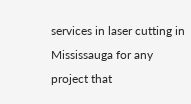services in laser cutting in Mississauga for any project that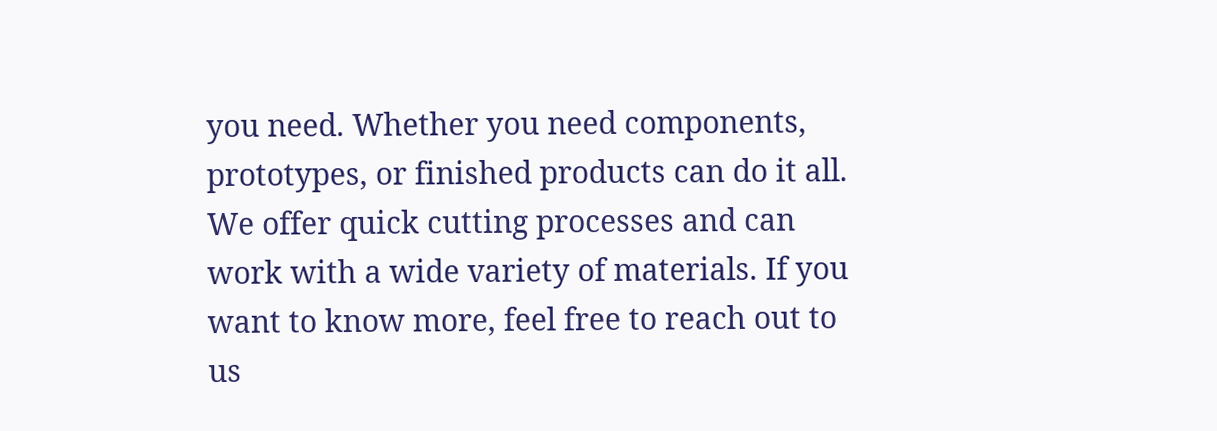you need. Whether you need components, prototypes, or finished products can do it all. We offer quick cutting processes and can work with a wide variety of materials. If you want to know more, feel free to reach out to us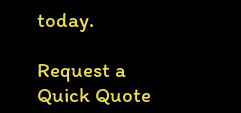today.

Request a Quick Quote